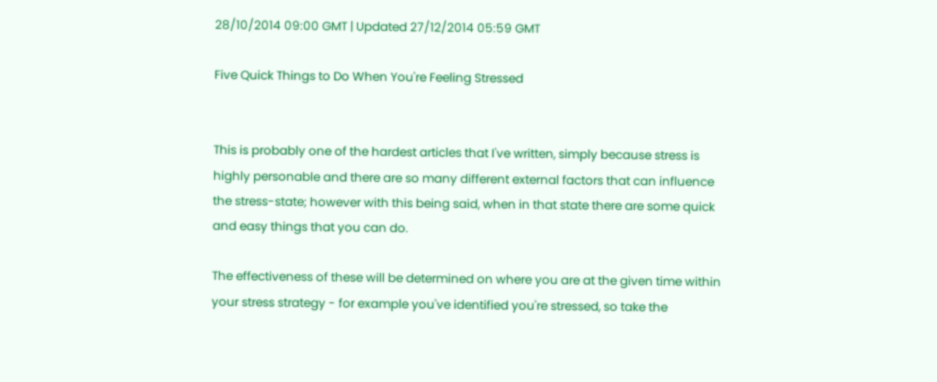28/10/2014 09:00 GMT | Updated 27/12/2014 05:59 GMT

Five Quick Things to Do When You're Feeling Stressed


This is probably one of the hardest articles that I've written, simply because stress is highly personable and there are so many different external factors that can influence the stress-state; however with this being said, when in that state there are some quick and easy things that you can do.

The effectiveness of these will be determined on where you are at the given time within your stress strategy - for example you've identified you're stressed, so take the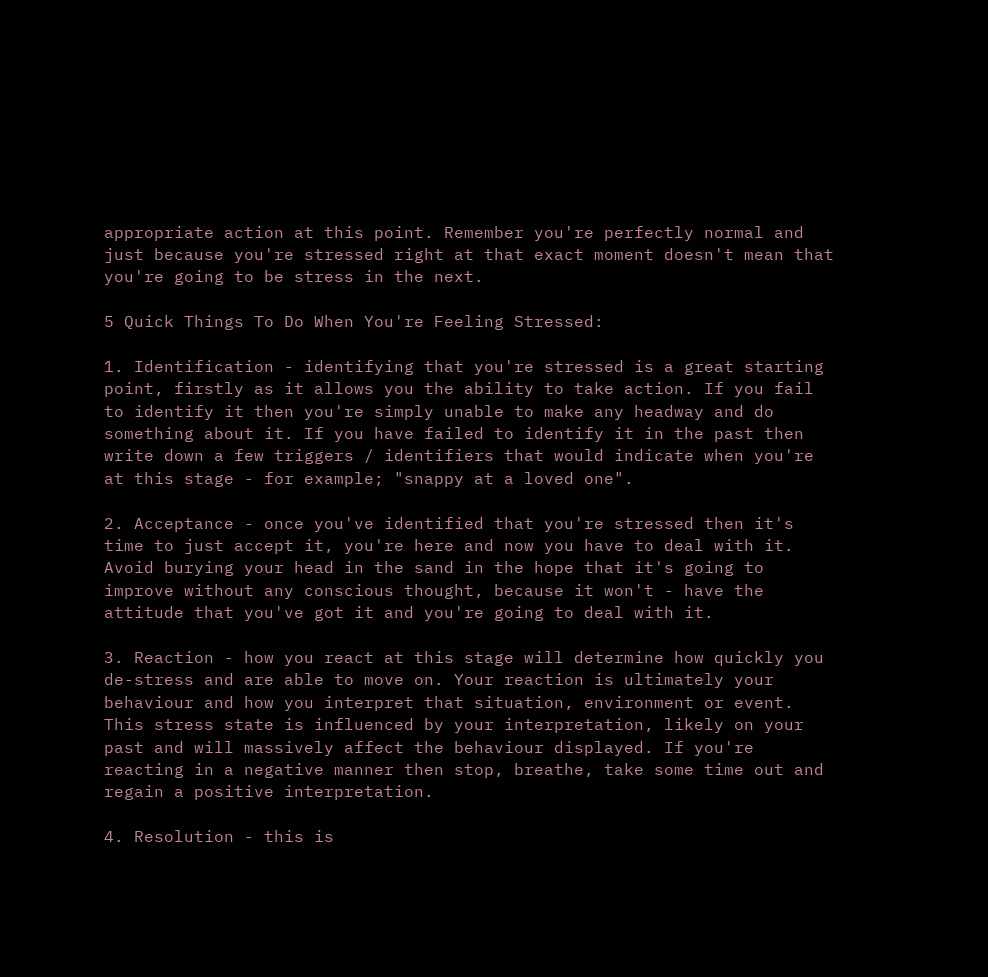appropriate action at this point. Remember you're perfectly normal and just because you're stressed right at that exact moment doesn't mean that you're going to be stress in the next.

5 Quick Things To Do When You're Feeling Stressed:

1. Identification - identifying that you're stressed is a great starting point, firstly as it allows you the ability to take action. If you fail to identify it then you're simply unable to make any headway and do something about it. If you have failed to identify it in the past then write down a few triggers / identifiers that would indicate when you're at this stage - for example; "snappy at a loved one".

2. Acceptance - once you've identified that you're stressed then it's time to just accept it, you're here and now you have to deal with it. Avoid burying your head in the sand in the hope that it's going to improve without any conscious thought, because it won't - have the attitude that you've got it and you're going to deal with it.

3. Reaction - how you react at this stage will determine how quickly you de-stress and are able to move on. Your reaction is ultimately your behaviour and how you interpret that situation, environment or event. This stress state is influenced by your interpretation, likely on your past and will massively affect the behaviour displayed. If you're reacting in a negative manner then stop, breathe, take some time out and regain a positive interpretation.

4. Resolution - this is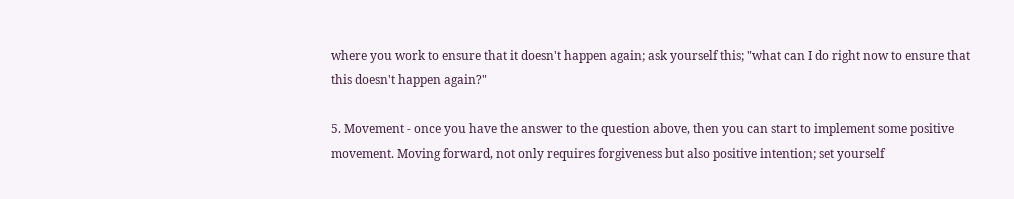where you work to ensure that it doesn't happen again; ask yourself this; "what can I do right now to ensure that this doesn't happen again?"

5. Movement - once you have the answer to the question above, then you can start to implement some positive movement. Moving forward, not only requires forgiveness but also positive intention; set yourself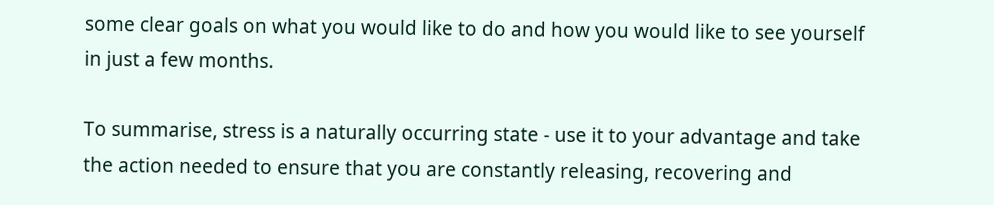some clear goals on what you would like to do and how you would like to see yourself in just a few months.

To summarise, stress is a naturally occurring state - use it to your advantage and take the action needed to ensure that you are constantly releasing, recovering and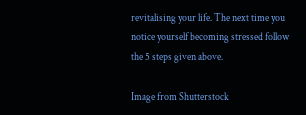revitalising your life. The next time you notice yourself becoming stressed follow the 5 steps given above.

Image from Shutterstock